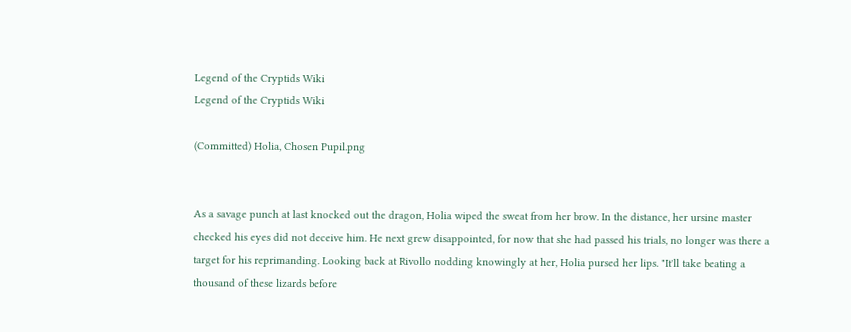Legend of the Cryptids Wiki
Legend of the Cryptids Wiki

(Committed) Holia, Chosen Pupil.png


As a savage punch at last knocked out the dragon, Holia wiped the sweat from her brow. In the distance, her ursine master checked his eyes did not deceive him. He next grew disappointed, for now that she had passed his trials, no longer was there a target for his reprimanding. Looking back at Rivollo nodding knowingly at her, Holia pursed her lips. "It'll take beating a thousand of these lizards before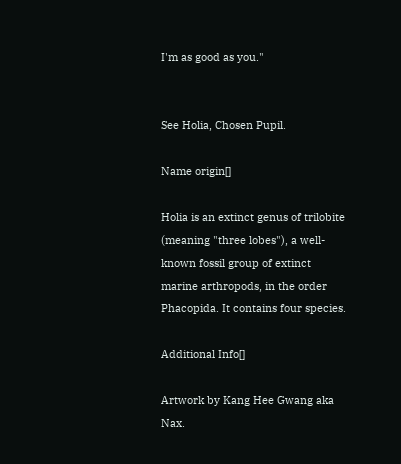I'm as good as you."


See Holia, Chosen Pupil.

Name origin[]

Holia is an extinct genus of trilobite (meaning "three lobes"), a well-known fossil group of extinct marine arthropods, in the order Phacopida. It contains four species.

Additional Info[]

Artwork by Kang Hee Gwang aka Nax.